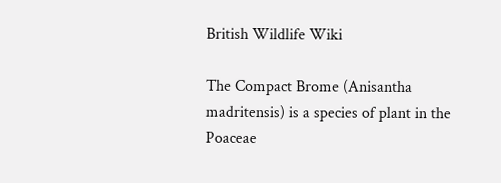British Wildlife Wiki

The Compact Brome (Anisantha madritensis) is a species of plant in the Poaceae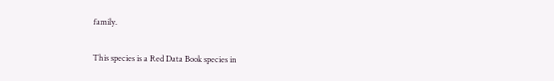family.

This species is a Red Data Book species in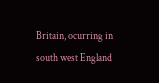Britain, ocurring in south west England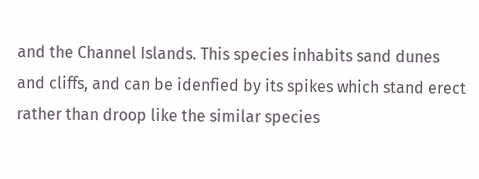and the Channel Islands. This species inhabits sand dunes and cliffs, and can be idenfied by its spikes which stand erect rather than droop like the similar species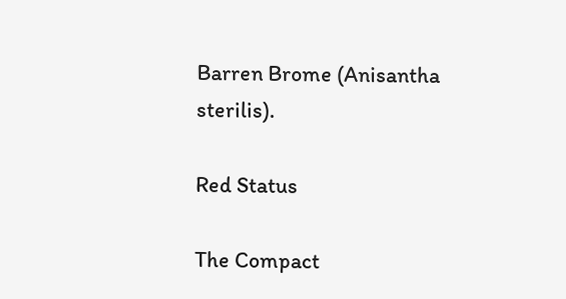Barren Brome (Anisantha sterilis).

Red Status

The Compact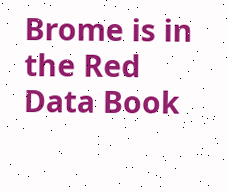Brome is in the Red Data Book